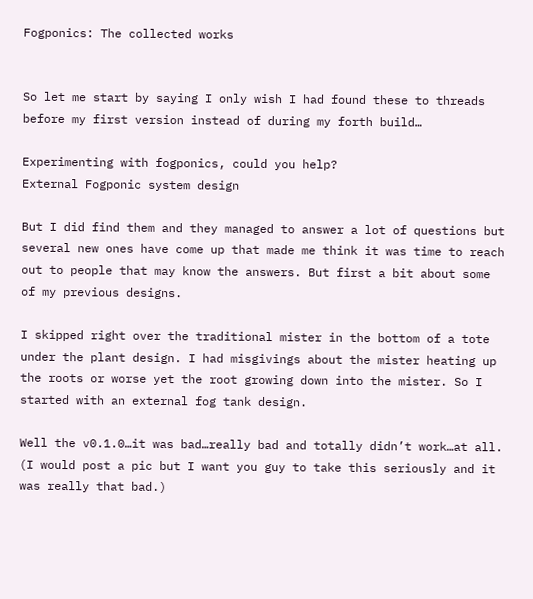Fogponics: The collected works


So let me start by saying I only wish I had found these to threads before my first version instead of during my forth build…

Experimenting with fogponics, could you help?
External Fogponic system design

But I did find them and they managed to answer a lot of questions but several new ones have come up that made me think it was time to reach out to people that may know the answers. But first a bit about some of my previous designs.

I skipped right over the traditional mister in the bottom of a tote under the plant design. I had misgivings about the mister heating up the roots or worse yet the root growing down into the mister. So I started with an external fog tank design.

Well the v0.1.0…it was bad…really bad and totally didn’t work…at all. (I would post a pic but I want you guy to take this seriously and it was really that bad.)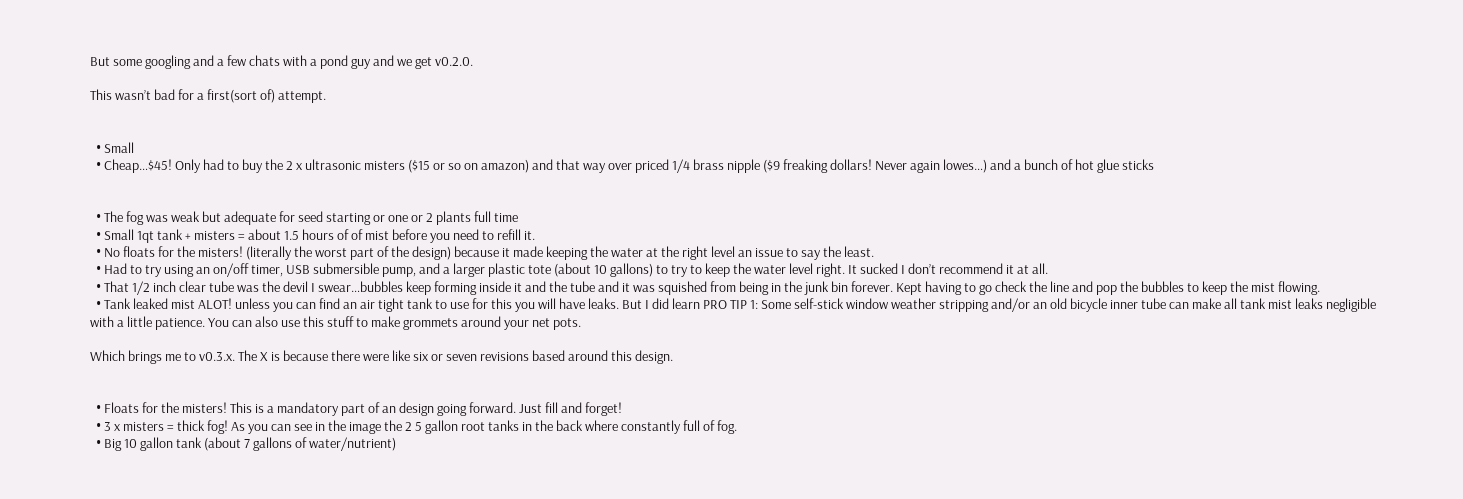But some googling and a few chats with a pond guy and we get v0.2.0.

This wasn’t bad for a first(sort of) attempt.


  • Small
  • Cheap…$45! Only had to buy the 2 x ultrasonic misters ($15 or so on amazon) and that way over priced 1/4 brass nipple ($9 freaking dollars! Never again lowes…) and a bunch of hot glue sticks


  • The fog was weak but adequate for seed starting or one or 2 plants full time
  • Small 1qt tank + misters = about 1.5 hours of of mist before you need to refill it.
  • No floats for the misters! (literally the worst part of the design) because it made keeping the water at the right level an issue to say the least.
  • Had to try using an on/off timer, USB submersible pump, and a larger plastic tote (about 10 gallons) to try to keep the water level right. It sucked I don’t recommend it at all.
  • That 1/2 inch clear tube was the devil I swear…bubbles keep forming inside it and the tube and it was squished from being in the junk bin forever. Kept having to go check the line and pop the bubbles to keep the mist flowing.
  • Tank leaked mist ALOT! unless you can find an air tight tank to use for this you will have leaks. But I did learn PRO TIP 1: Some self-stick window weather stripping and/or an old bicycle inner tube can make all tank mist leaks negligible with a little patience. You can also use this stuff to make grommets around your net pots.

Which brings me to v0.3.x. The X is because there were like six or seven revisions based around this design.


  • Floats for the misters! This is a mandatory part of an design going forward. Just fill and forget!
  • 3 x misters = thick fog! As you can see in the image the 2 5 gallon root tanks in the back where constantly full of fog.
  • Big 10 gallon tank (about 7 gallons of water/nutrient)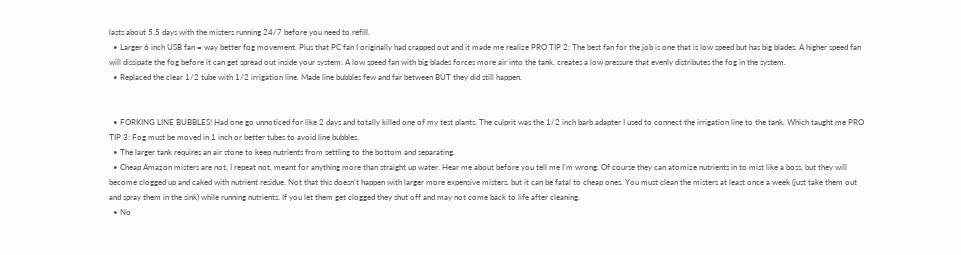lasts about 5.5 days with the misters running 24/7 before you need to refill.
  • Larger 6 inch USB fan = way better fog movement. Plus that PC fan I originally had crapped out and it made me realize PRO TIP 2: The best fan for the job is one that is low speed but has big blades. A higher speed fan will dissipate the fog before it can get spread out inside your system. A low speed fan with big blades forces more air into the tank, creates a low pressure that evenly distributes the fog in the system.
  • Replaced the clear 1/2 tube with 1/2 irrigation line. Made line bubbles few and far between BUT they did still happen.


  • FORKING LINE BUBBLES! Had one go unnoticed for like 2 days and totally killed one of my test plants. The culprit was the 1/2 inch barb adapter I used to connect the irrigation line to the tank. Which taught me PRO TIP 3: Fog must be moved in 1 inch or better tubes to avoid line bubbles.
  • The larger tank requires an air stone to keep nutrients from settling to the bottom and separating.
  • Cheap Amazon misters are not, I repeat not, meant for anything more than straight up water. Hear me about before you tell me I’m wrong. Of course they can atomize nutrients in to mist like a boss, but they will become clogged up and caked with nutrient residue. Not that this doesn’t happen with larger more expensive misters, but it can be fatal to cheap ones. You must clean the misters at least once a week (just take them out and spray them in the sink) while running nutrients. If you let them get clogged they shut off and may not come back to life after cleaning.
  • No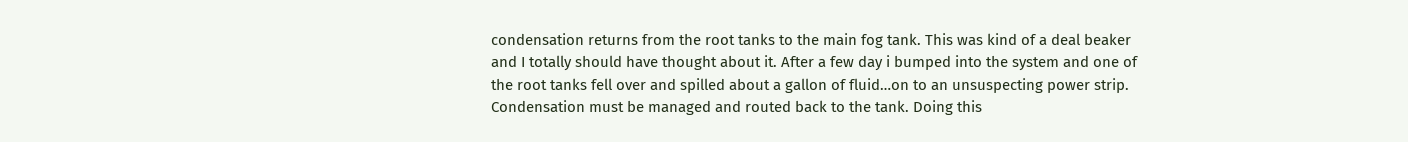condensation returns from the root tanks to the main fog tank. This was kind of a deal beaker and I totally should have thought about it. After a few day i bumped into the system and one of the root tanks fell over and spilled about a gallon of fluid…on to an unsuspecting power strip. Condensation must be managed and routed back to the tank. Doing this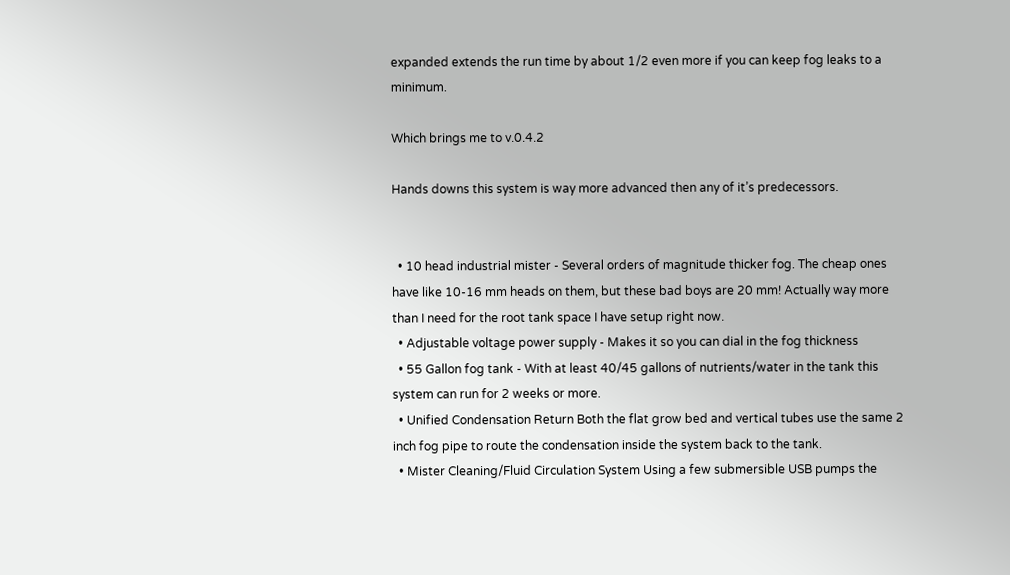expanded extends the run time by about 1/2 even more if you can keep fog leaks to a minimum.

Which brings me to v.0.4.2

Hands downs this system is way more advanced then any of it’s predecessors.


  • 10 head industrial mister - Several orders of magnitude thicker fog. The cheap ones have like 10-16 mm heads on them, but these bad boys are 20 mm! Actually way more than I need for the root tank space I have setup right now.
  • Adjustable voltage power supply - Makes it so you can dial in the fog thickness
  • 55 Gallon fog tank - With at least 40/45 gallons of nutrients/water in the tank this system can run for 2 weeks or more.
  • Unified Condensation Return Both the flat grow bed and vertical tubes use the same 2 inch fog pipe to route the condensation inside the system back to the tank.
  • Mister Cleaning/Fluid Circulation System Using a few submersible USB pumps the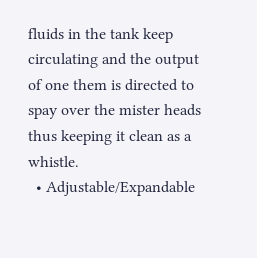fluids in the tank keep circulating and the output of one them is directed to spay over the mister heads thus keeping it clean as a whistle.
  • Adjustable/Expandable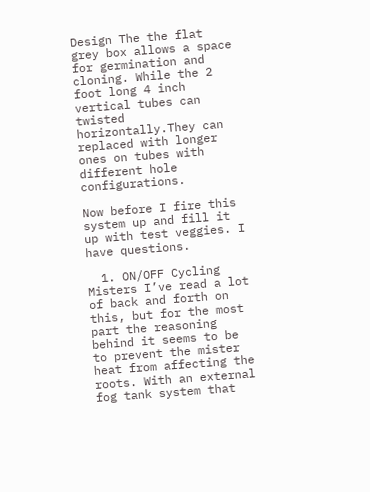Design The the flat grey box allows a space for germination and cloning. While the 2 foot long 4 inch vertical tubes can twisted horizontally.They can replaced with longer ones on tubes with different hole configurations.

Now before I fire this system up and fill it up with test veggies. I have questions.

  1. ON/OFF Cycling Misters I’ve read a lot of back and forth on this, but for the most part the reasoning behind it seems to be to prevent the mister heat from affecting the roots. With an external fog tank system that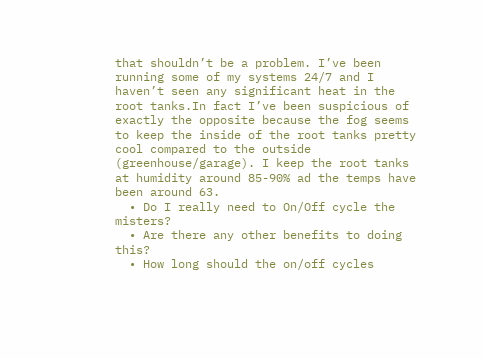that shouldn’t be a problem. I’ve been running some of my systems 24/7 and I haven’t seen any significant heat in the root tanks.In fact I’ve been suspicious of exactly the opposite because the fog seems to keep the inside of the root tanks pretty cool compared to the outside (greenhouse/garage). I keep the root tanks at humidity around 85-90% ad the temps have been around 63.
  • Do I really need to On/Off cycle the misters?
  • Are there any other benefits to doing this?
  • How long should the on/off cycles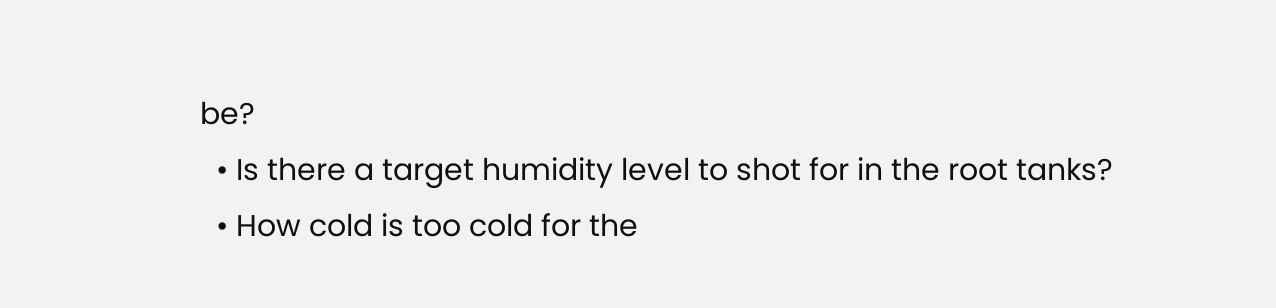be?
  • Is there a target humidity level to shot for in the root tanks?
  • How cold is too cold for the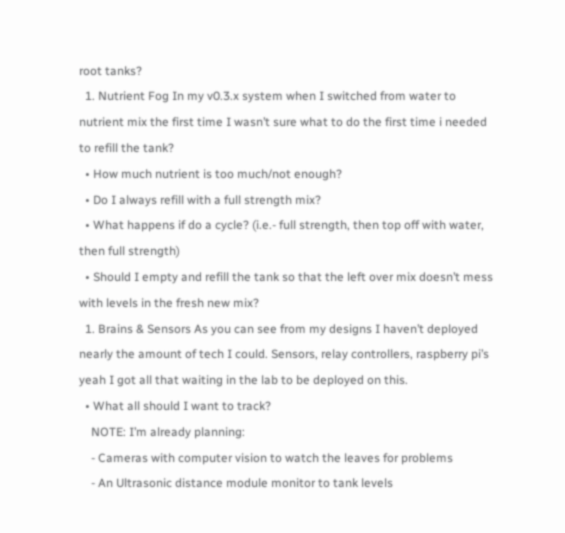root tanks?
  1. Nutrient Fog In my v0.3.x system when I switched from water to nutrient mix the first time I wasn’t sure what to do the first time i needed to refill the tank?
  • How much nutrient is too much/not enough?
  • Do I always refill with a full strength mix?
  • What happens if do a cycle? (i.e.- full strength, then top off with water, then full strength)
  • Should I empty and refill the tank so that the left over mix doesn’t mess with levels in the fresh new mix?
  1. Brains & Sensors As you can see from my designs I haven’t deployed nearly the amount of tech I could. Sensors, relay controllers, raspberry pi’s yeah I got all that waiting in the lab to be deployed on this.
  • What all should I want to track?
    NOTE: I’m already planning:
    - Cameras with computer vision to watch the leaves for problems
    - An Ultrasonic distance module monitor to tank levels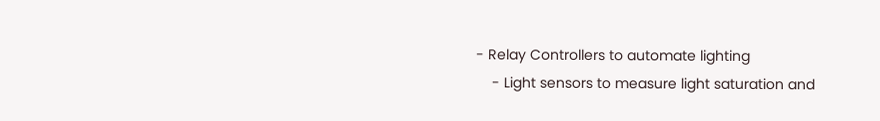- Relay Controllers to automate lighting
    - Light sensors to measure light saturation and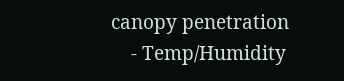canopy penetration
    - Temp/Humidity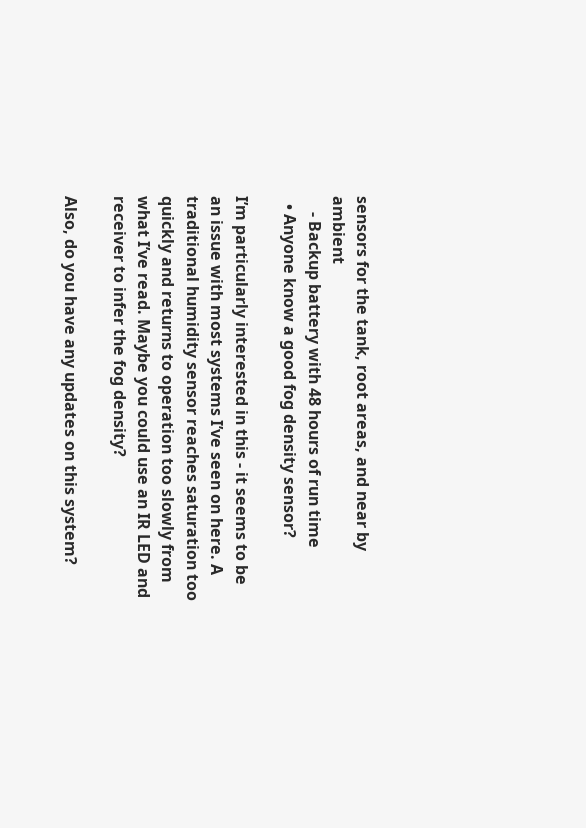sensors for the tank, root areas, and near by ambient
    - Backup battery with 48 hours of run time
  • Anyone know a good fog density sensor?

I’m particularly interested in this - it seems to be an issue with most systems I’ve seen on here. A traditional humidity sensor reaches saturation too quickly and returns to operation too slowly from what I’ve read. Maybe you could use an IR LED and receiver to infer the fog density?

Also, do you have any updates on this system?